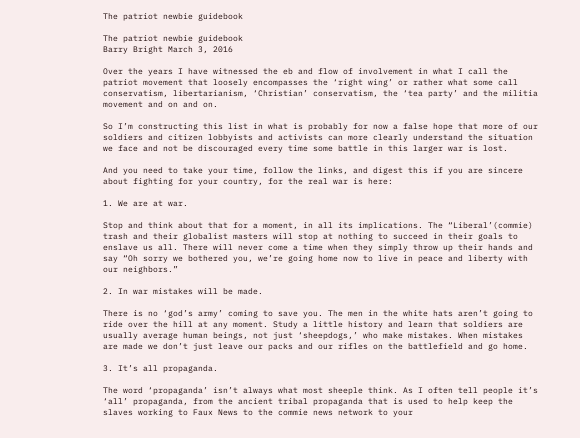The patriot newbie guidebook

The patriot newbie guidebook
Barry Bright March 3, 2016

Over the years I have witnessed the eb and flow of involvement in what I call the patriot movement that loosely encompasses the ‘right wing’ or rather what some call conservatism, libertarianism, ‘Christian’ conservatism, the ‘tea party’ and the militia movement and on and on.

So I’m constructing this list in what is probably for now a false hope that more of our soldiers and citizen lobbyists and activists can more clearly understand the situation we face and not be discouraged every time some battle in this larger war is lost.

And you need to take your time, follow the links, and digest this if you are sincere about fighting for your country, for the real war is here:

1. We are at war.

Stop and think about that for a moment, in all its implications. The “Liberal’(commie) trash and their globalist masters will stop at nothing to succeed in their goals to enslave us all. There will never come a time when they simply throw up their hands and say “Oh sorry we bothered you, we’re going home now to live in peace and liberty with our neighbors.”

2. In war mistakes will be made.

There is no ‘god’s army’ coming to save you. The men in the white hats aren’t going to ride over the hill at any moment. Study a little history and learn that soldiers are usually average human beings, not just ‘sheepdogs,’ who make mistakes. When mistakes are made we don’t just leave our packs and our rifles on the battlefield and go home.

3. It’s all propaganda.

The word ‘propaganda’ isn’t always what most sheeple think. As I often tell people it’s ‘all’ propaganda, from the ancient tribal propaganda that is used to help keep the slaves working to Faux News to the commie news network to your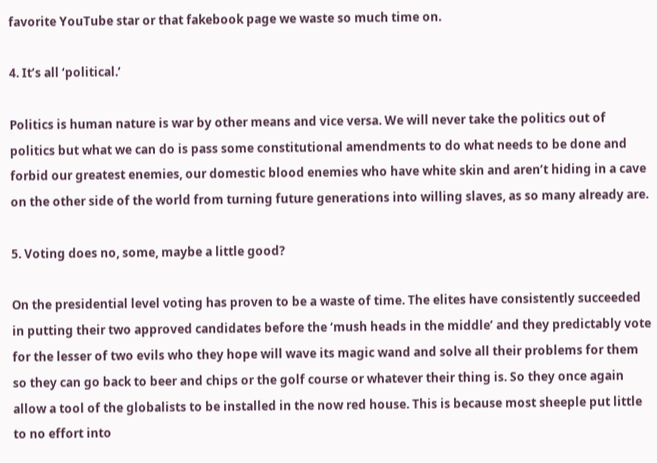favorite YouTube star or that fakebook page we waste so much time on.

4. It’s all ‘political.’

Politics is human nature is war by other means and vice versa. We will never take the politics out of politics but what we can do is pass some constitutional amendments to do what needs to be done and forbid our greatest enemies, our domestic blood enemies who have white skin and aren’t hiding in a cave on the other side of the world from turning future generations into willing slaves, as so many already are.

5. Voting does no, some, maybe a little good?

On the presidential level voting has proven to be a waste of time. The elites have consistently succeeded in putting their two approved candidates before the ‘mush heads in the middle’ and they predictably vote for the lesser of two evils who they hope will wave its magic wand and solve all their problems for them so they can go back to beer and chips or the golf course or whatever their thing is. So they once again allow a tool of the globalists to be installed in the now red house. This is because most sheeple put little to no effort into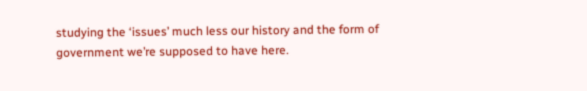studying the ‘issues’ much less our history and the form of government we’re supposed to have here.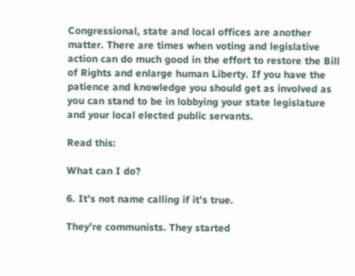Congressional, state and local offices are another matter. There are times when voting and legislative action can do much good in the effort to restore the Bill of Rights and enlarge human Liberty. If you have the patience and knowledge you should get as involved as you can stand to be in lobbying your state legislature and your local elected public servants.

Read this:

What can I do?

6. It’s not name calling if it’s true.

They’re communists. They started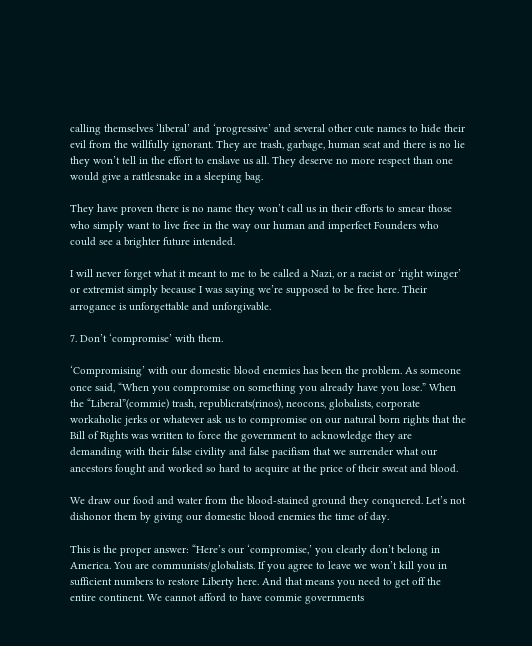calling themselves ‘liberal’ and ‘progressive’ and several other cute names to hide their evil from the willfully ignorant. They are trash, garbage, human scat and there is no lie they won’t tell in the effort to enslave us all. They deserve no more respect than one would give a rattlesnake in a sleeping bag.

They have proven there is no name they won’t call us in their efforts to smear those who simply want to live free in the way our human and imperfect Founders who could see a brighter future intended.

I will never forget what it meant to me to be called a Nazi, or a racist or ‘right winger’ or extremist simply because I was saying we’re supposed to be free here. Their arrogance is unforgettable and unforgivable.

7. Don’t ‘compromise’ with them.

‘Compromising’ with our domestic blood enemies has been the problem. As someone once said, “When you compromise on something you already have you lose.” When the “Liberal”(commie) trash, republicrats(rinos), neocons, globalists, corporate workaholic jerks or whatever ask us to compromise on our natural born rights that the Bill of Rights was written to force the government to acknowledge they are demanding with their false civility and false pacifism that we surrender what our ancestors fought and worked so hard to acquire at the price of their sweat and blood.

We draw our food and water from the blood-stained ground they conquered. Let’s not dishonor them by giving our domestic blood enemies the time of day.

This is the proper answer: “Here’s our ‘compromise,’ you clearly don’t belong in America. You are communists/globalists. If you agree to leave we won’t kill you in sufficient numbers to restore Liberty here. And that means you need to get off the entire continent. We cannot afford to have commie governments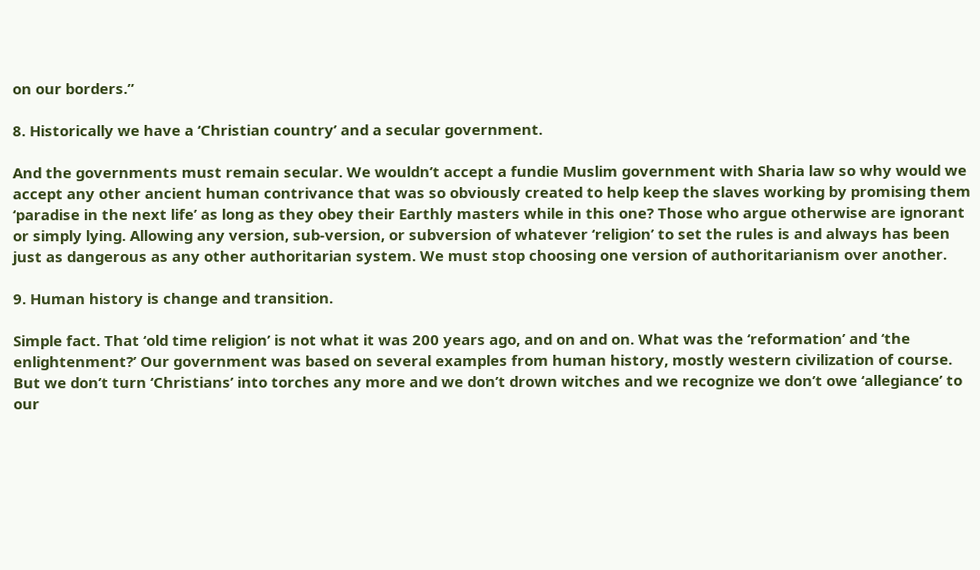on our borders.”

8. Historically we have a ‘Christian country’ and a secular government.

And the governments must remain secular. We wouldn’t accept a fundie Muslim government with Sharia law so why would we accept any other ancient human contrivance that was so obviously created to help keep the slaves working by promising them ‘paradise in the next life’ as long as they obey their Earthly masters while in this one? Those who argue otherwise are ignorant or simply lying. Allowing any version, sub-version, or subversion of whatever ‘religion’ to set the rules is and always has been just as dangerous as any other authoritarian system. We must stop choosing one version of authoritarianism over another.

9. Human history is change and transition.

Simple fact. That ‘old time religion’ is not what it was 200 years ago, and on and on. What was the ‘reformation’ and ‘the enlightenment?’ Our government was based on several examples from human history, mostly western civilization of course. But we don’t turn ‘Christians’ into torches any more and we don’t drown witches and we recognize we don’t owe ‘allegiance’ to our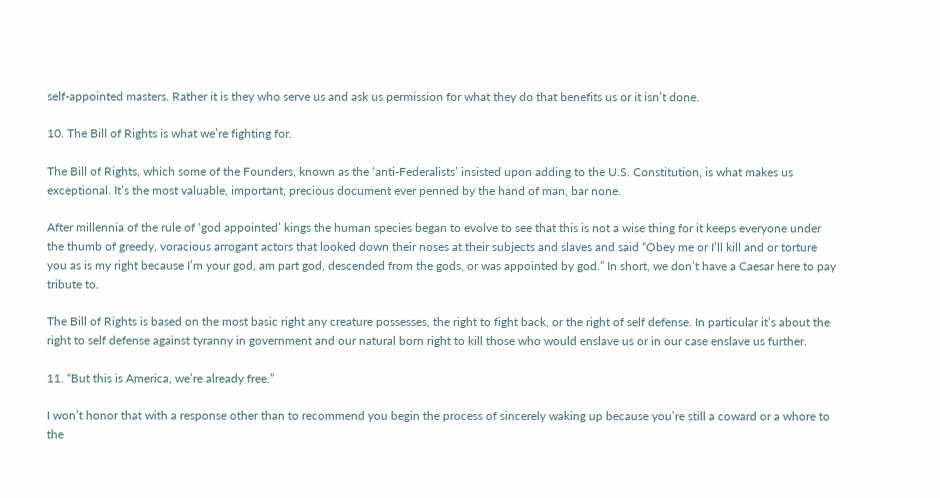self-appointed masters. Rather it is they who serve us and ask us permission for what they do that benefits us or it isn’t done.

10. The Bill of Rights is what we’re fighting for.

The Bill of Rights, which some of the Founders, known as the ‘anti-Federalists’ insisted upon adding to the U.S. Constitution, is what makes us exceptional. It’s the most valuable, important, precious document ever penned by the hand of man, bar none.

After millennia of the rule of ‘god appointed’ kings the human species began to evolve to see that this is not a wise thing for it keeps everyone under the thumb of greedy, voracious arrogant actors that looked down their noses at their subjects and slaves and said “Obey me or I’ll kill and or torture you as is my right because I’m your god, am part god, descended from the gods, or was appointed by god.” In short, we don’t have a Caesar here to pay tribute to.

The Bill of Rights is based on the most basic right any creature possesses, the right to fight back, or the right of self defense. In particular it’s about the right to self defense against tyranny in government and our natural born right to kill those who would enslave us or in our case enslave us further.

11. “But this is America, we’re already free.”

I won’t honor that with a response other than to recommend you begin the process of sincerely waking up because you’re still a coward or a whore to the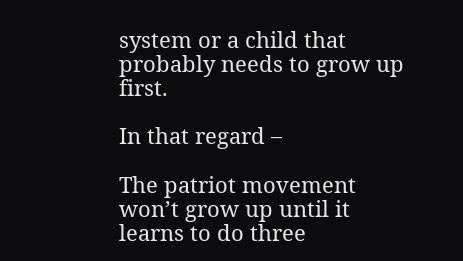system or a child that probably needs to grow up first.

In that regard –

The patriot movement won’t grow up until it learns to do three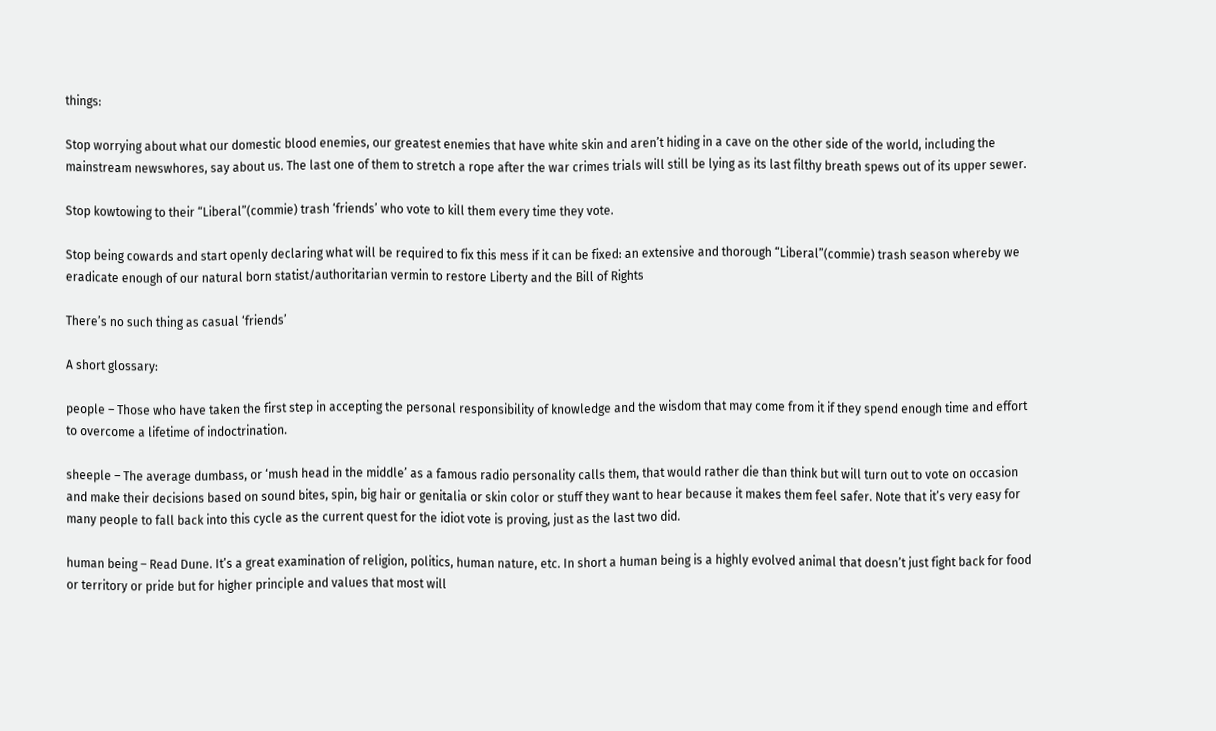things:

Stop worrying about what our domestic blood enemies, our greatest enemies that have white skin and aren’t hiding in a cave on the other side of the world, including the mainstream newswhores, say about us. The last one of them to stretch a rope after the war crimes trials will still be lying as its last filthy breath spews out of its upper sewer.

Stop kowtowing to their “Liberal”(commie) trash ‘friends’ who vote to kill them every time they vote.

Stop being cowards and start openly declaring what will be required to fix this mess if it can be fixed: an extensive and thorough “Liberal”(commie) trash season whereby we eradicate enough of our natural born statist/authoritarian vermin to restore Liberty and the Bill of Rights

There’s no such thing as casual ‘friends’

A short glossary:

people – Those who have taken the first step in accepting the personal responsibility of knowledge and the wisdom that may come from it if they spend enough time and effort to overcome a lifetime of indoctrination.

sheeple – The average dumbass, or ‘mush head in the middle’ as a famous radio personality calls them, that would rather die than think but will turn out to vote on occasion and make their decisions based on sound bites, spin, big hair or genitalia or skin color or stuff they want to hear because it makes them feel safer. Note that it’s very easy for many people to fall back into this cycle as the current quest for the idiot vote is proving, just as the last two did.

human being – Read Dune. It’s a great examination of religion, politics, human nature, etc. In short a human being is a highly evolved animal that doesn’t just fight back for food or territory or pride but for higher principle and values that most will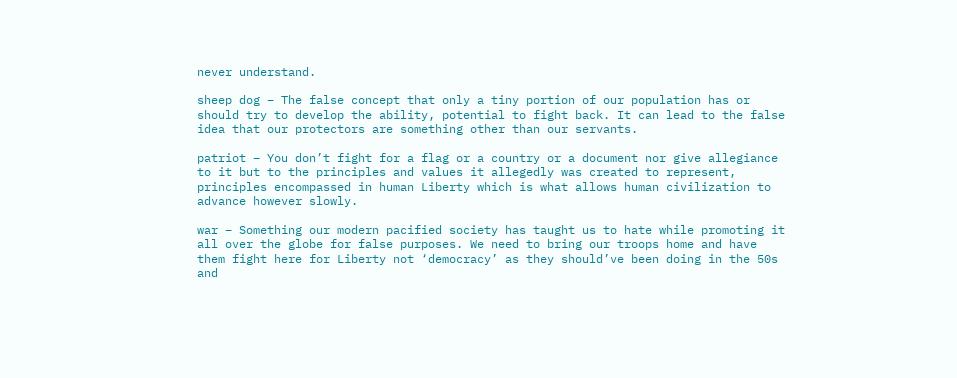never understand.

sheep dog – The false concept that only a tiny portion of our population has or should try to develop the ability, potential to fight back. It can lead to the false idea that our protectors are something other than our servants.

patriot – You don’t fight for a flag or a country or a document nor give allegiance to it but to the principles and values it allegedly was created to represent, principles encompassed in human Liberty which is what allows human civilization to advance however slowly.

war – Something our modern pacified society has taught us to hate while promoting it all over the globe for false purposes. We need to bring our troops home and have them fight here for Liberty not ‘democracy’ as they should’ve been doing in the 50s and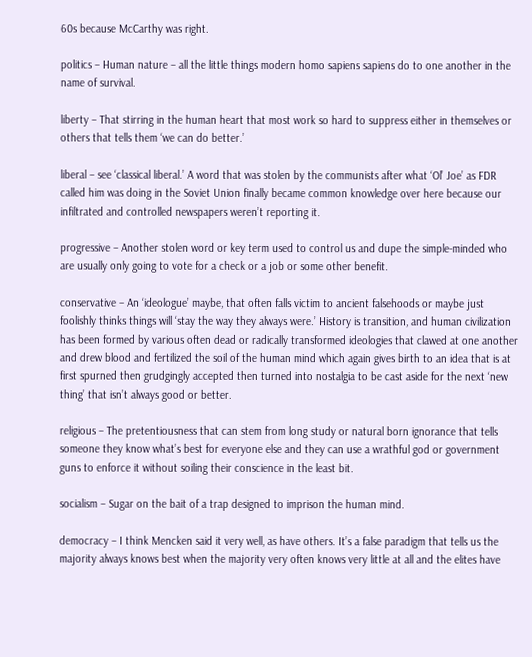60s because McCarthy was right.

politics – Human nature – all the little things modern homo sapiens sapiens do to one another in the name of survival.

liberty – That stirring in the human heart that most work so hard to suppress either in themselves or others that tells them ‘we can do better.’

liberal – see ‘classical liberal.’ A word that was stolen by the communists after what ‘Ol’ Joe’ as FDR called him was doing in the Soviet Union finally became common knowledge over here because our infiltrated and controlled newspapers weren’t reporting it.

progressive – Another stolen word or key term used to control us and dupe the simple-minded who are usually only going to vote for a check or a job or some other benefit.

conservative – An ‘ideologue’ maybe, that often falls victim to ancient falsehoods or maybe just foolishly thinks things will ‘stay the way they always were.’ History is transition, and human civilization has been formed by various often dead or radically transformed ideologies that clawed at one another and drew blood and fertilized the soil of the human mind which again gives birth to an idea that is at first spurned then grudgingly accepted then turned into nostalgia to be cast aside for the next ‘new thing’ that isn’t always good or better.

religious – The pretentiousness that can stem from long study or natural born ignorance that tells someone they know what’s best for everyone else and they can use a wrathful god or government guns to enforce it without soiling their conscience in the least bit.

socialism – Sugar on the bait of a trap designed to imprison the human mind.

democracy – I think Mencken said it very well, as have others. It’s a false paradigm that tells us the majority always knows best when the majority very often knows very little at all and the elites have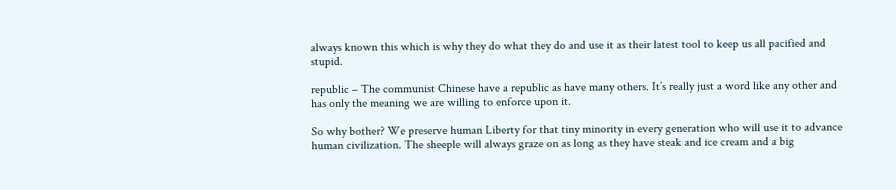always known this which is why they do what they do and use it as their latest tool to keep us all pacified and stupid.

republic – The communist Chinese have a republic as have many others. It’s really just a word like any other and has only the meaning we are willing to enforce upon it.

So why bother? We preserve human Liberty for that tiny minority in every generation who will use it to advance human civilization. The sheeple will always graze on as long as they have steak and ice cream and a big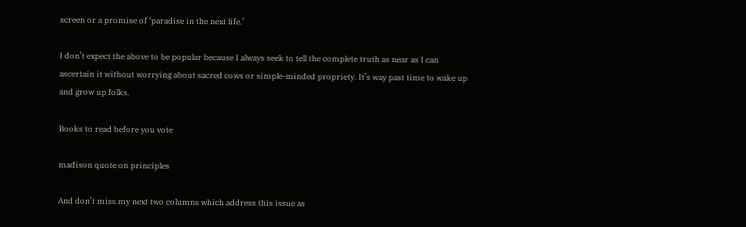screen or a promise of ‘paradise in the next life.’

I don’t expect the above to be popular because I always seek to tell the complete truth as near as I can ascertain it without worrying about sacred cows or simple-minded propriety. It’s way past time to wake up and grow up folks.

Books to read before you vote

madison quote on principles

And don’t miss my next two columns which address this issue as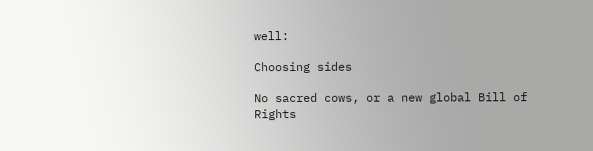well:

Choosing sides

No sacred cows, or a new global Bill of Rights